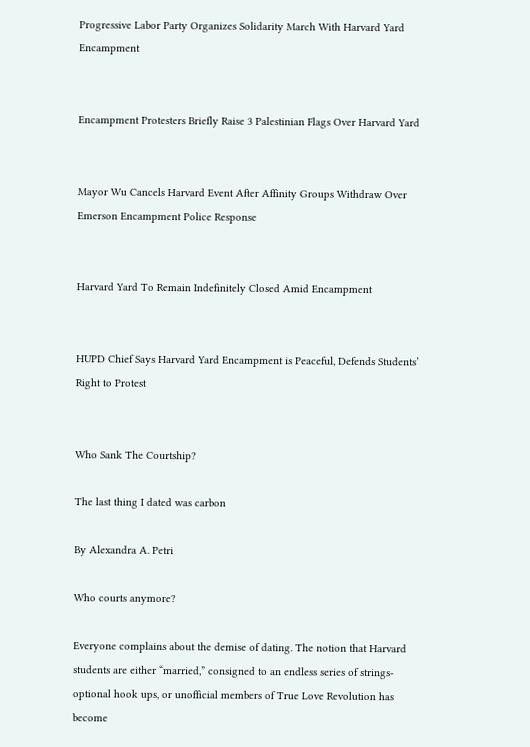Progressive Labor Party Organizes Solidarity March With Harvard Yard Encampment


Encampment Protesters Briefly Raise 3 Palestinian Flags Over Harvard Yard


Mayor Wu Cancels Harvard Event After Affinity Groups Withdraw Over Emerson Encampment Police Response


Harvard Yard To Remain Indefinitely Closed Amid Encampment


HUPD Chief Says Harvard Yard Encampment is Peaceful, Defends Students’ Right to Protest


Who Sank The Courtship?

The last thing I dated was carbon

By Alexandra A. Petri

Who courts anymore?

Everyone complains about the demise of dating. The notion that Harvard students are either “married,” consigned to an endless series of strings-optional hook ups, or unofficial members of True Love Revolution has become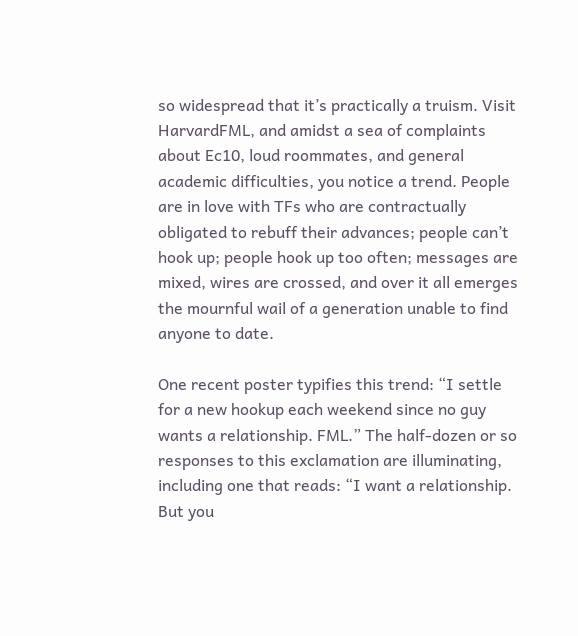so widespread that it’s practically a truism. Visit HarvardFML, and amidst a sea of complaints about Ec10, loud roommates, and general academic difficulties, you notice a trend. People are in love with TFs who are contractually obligated to rebuff their advances; people can’t hook up; people hook up too often; messages are mixed, wires are crossed, and over it all emerges the mournful wail of a generation unable to find anyone to date.

One recent poster typifies this trend: “I settle for a new hookup each weekend since no guy wants a relationship. FML.” The half-dozen or so responses to this exclamation are illuminating, including one that reads: “I want a relationship. But you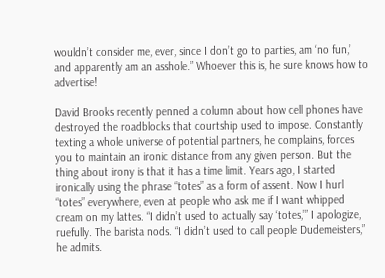wouldn’t consider me, ever, since I don’t go to parties, am ‘no fun,’ and apparently am an asshole.” Whoever this is, he sure knows how to advertise!

David Brooks recently penned a column about how cell phones have destroyed the roadblocks that courtship used to impose. Constantly texting a whole universe of potential partners, he complains, forces you to maintain an ironic distance from any given person. But the thing about irony is that it has a time limit. Years ago, I started ironically using the phrase “totes” as a form of assent. Now I hurl “totes” everywhere, even at people who ask me if I want whipped cream on my lattes. “I didn’t used to actually say ‘totes,’” I apologize, ruefully. The barista nods. “I didn’t used to call people Dudemeisters,” he admits.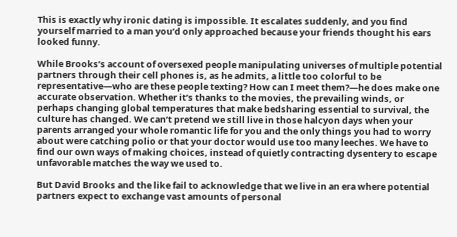This is exactly why ironic dating is impossible. It escalates suddenly, and you find yourself married to a man you’d only approached because your friends thought his ears looked funny.

While Brooks’s account of oversexed people manipulating universes of multiple potential partners through their cell phones is, as he admits, a little too colorful to be representative—who are these people texting? How can I meet them?—he does make one accurate observation. Whether it’s thanks to the movies, the prevailing winds, or perhaps changing global temperatures that make bedsharing essential to survival, the culture has changed. We can’t pretend we still live in those halcyon days when your parents arranged your whole romantic life for you and the only things you had to worry about were catching polio or that your doctor would use too many leeches. We have to find our own ways of making choices, instead of quietly contracting dysentery to escape unfavorable matches the way we used to.

But David Brooks and the like fail to acknowledge that we live in an era where potential partners expect to exchange vast amounts of personal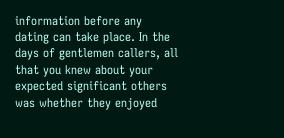information before any dating can take place. In the days of gentlemen callers, all that you knew about your expected significant others was whether they enjoyed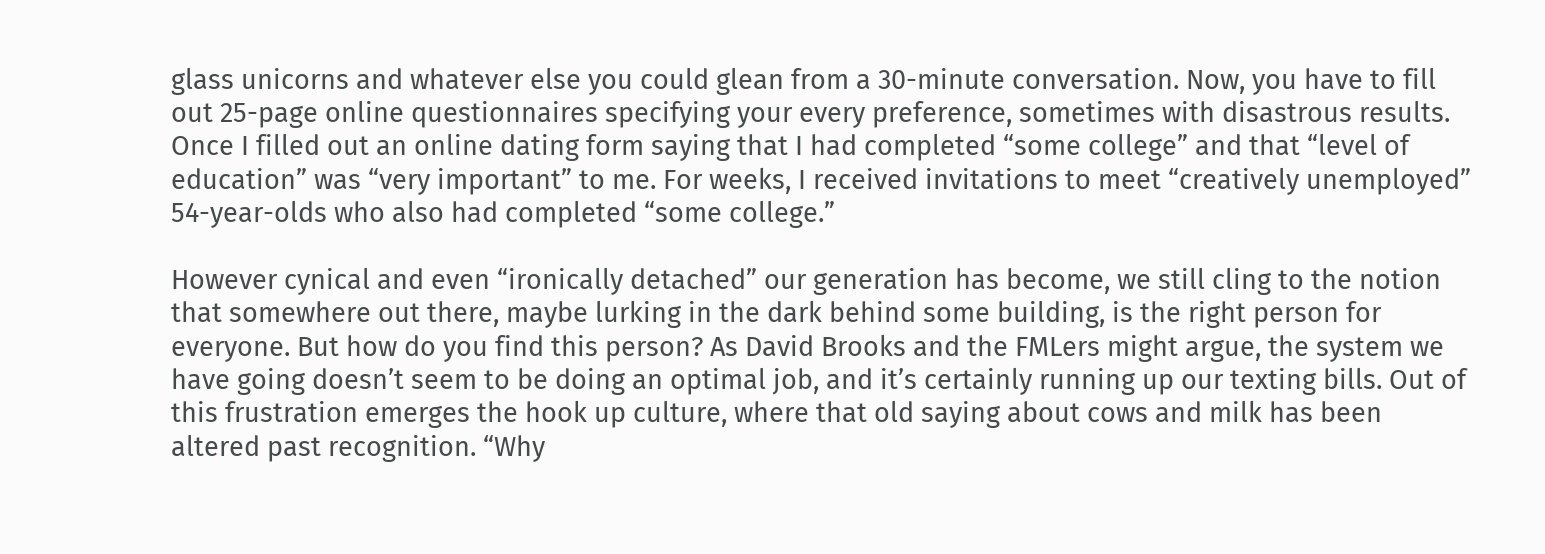glass unicorns and whatever else you could glean from a 30-minute conversation. Now, you have to fill out 25-page online questionnaires specifying your every preference, sometimes with disastrous results. Once I filled out an online dating form saying that I had completed “some college” and that “level of education” was “very important” to me. For weeks, I received invitations to meet “creatively unemployed” 54-year-olds who also had completed “some college.”

However cynical and even “ironically detached” our generation has become, we still cling to the notion that somewhere out there, maybe lurking in the dark behind some building, is the right person for everyone. But how do you find this person? As David Brooks and the FMLers might argue, the system we have going doesn’t seem to be doing an optimal job, and it’s certainly running up our texting bills. Out of this frustration emerges the hook up culture, where that old saying about cows and milk has been altered past recognition. “Why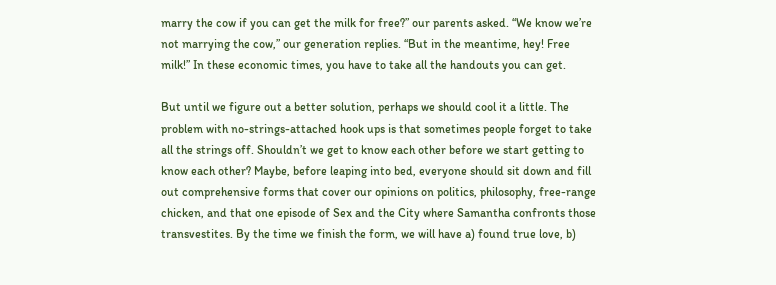marry the cow if you can get the milk for free?” our parents asked. “We know we’re not marrying the cow,” our generation replies. “But in the meantime, hey! Free milk!” In these economic times, you have to take all the handouts you can get.

But until we figure out a better solution, perhaps we should cool it a little. The problem with no-strings-attached hook ups is that sometimes people forget to take all the strings off. Shouldn’t we get to know each other before we start getting to know each other? Maybe, before leaping into bed, everyone should sit down and fill out comprehensive forms that cover our opinions on politics, philosophy, free-range chicken, and that one episode of Sex and the City where Samantha confronts those transvestites. By the time we finish the form, we will have a) found true love, b)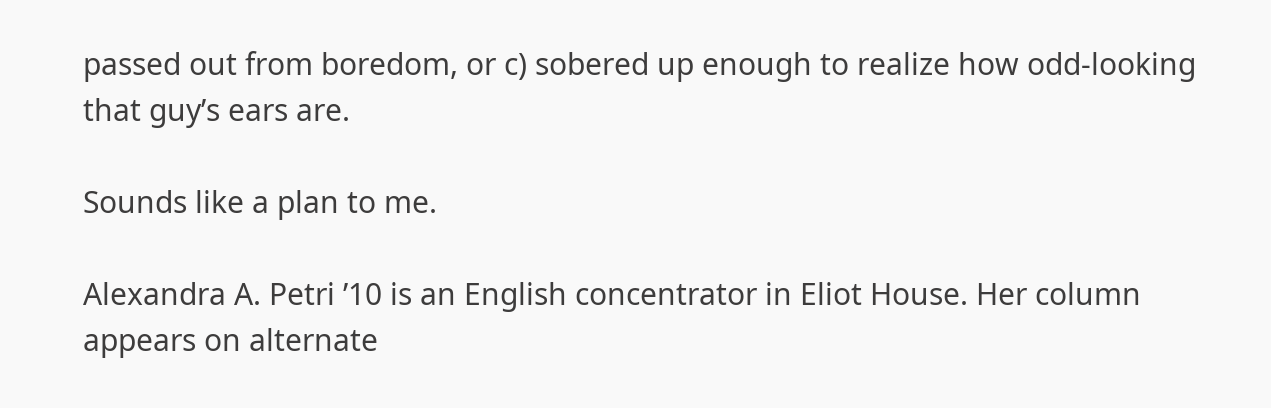passed out from boredom, or c) sobered up enough to realize how odd-looking that guy’s ears are.

Sounds like a plan to me.

Alexandra A. Petri ’10 is an English concentrator in Eliot House. Her column appears on alternate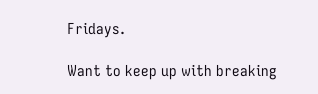Fridays.

Want to keep up with breaking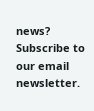news? Subscribe to our email newsletter.